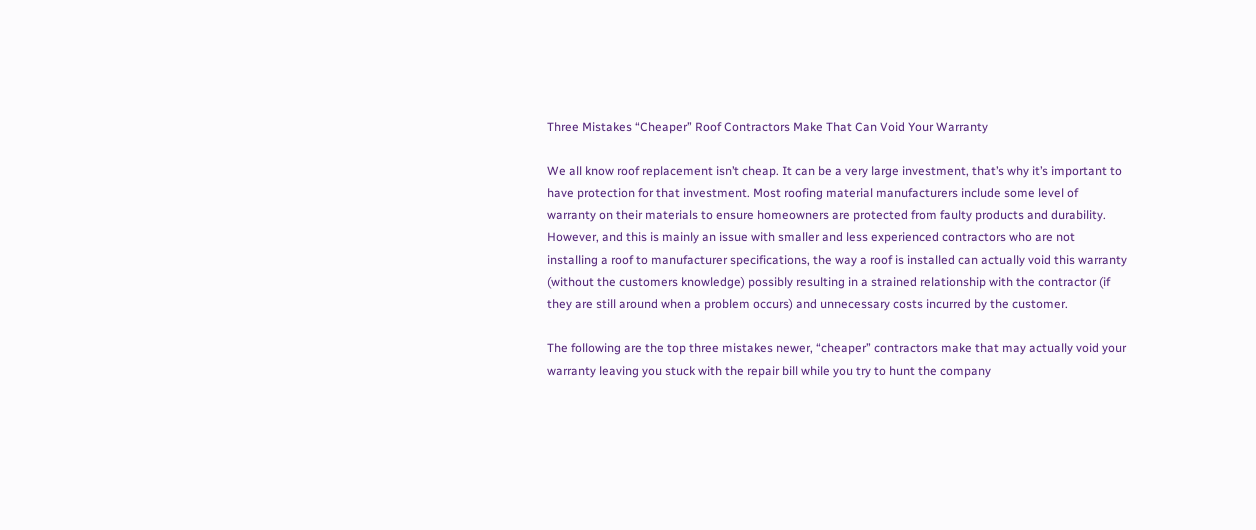Three Mistakes “Cheaper” Roof Contractors Make That Can Void Your Warranty

We all know roof replacement isn’t cheap. It can be a very large investment, that’s why it’s important to have protection for that investment. Most roofing material manufacturers include some level of warranty on their materials to ensure homeowners are protected from faulty products and durability. However, and this is mainly an issue with smaller and less experienced contractors who are not installing a roof to manufacturer specifications, the way a roof is installed can actually void this warranty (without the customers knowledge) possibly resulting in a strained relationship with the contractor (if they are still around when a problem occurs) and unnecessary costs incurred by the customer.

The following are the top three mistakes newer, “cheaper” contractors make that may actually void your warranty leaving you stuck with the repair bill while you try to hunt the company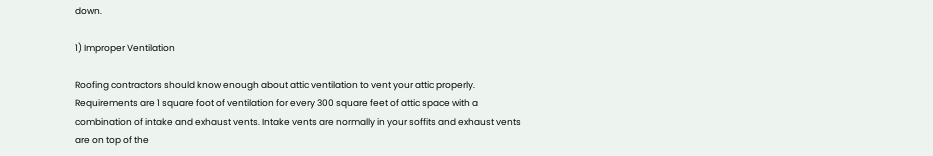down.

1) Improper Ventilation

Roofing contractors should know enough about attic ventilation to vent your attic properly. Requirements are 1 square foot of ventilation for every 300 square feet of attic space with a combination of intake and exhaust vents. Intake vents are normally in your soffits and exhaust vents are on top of the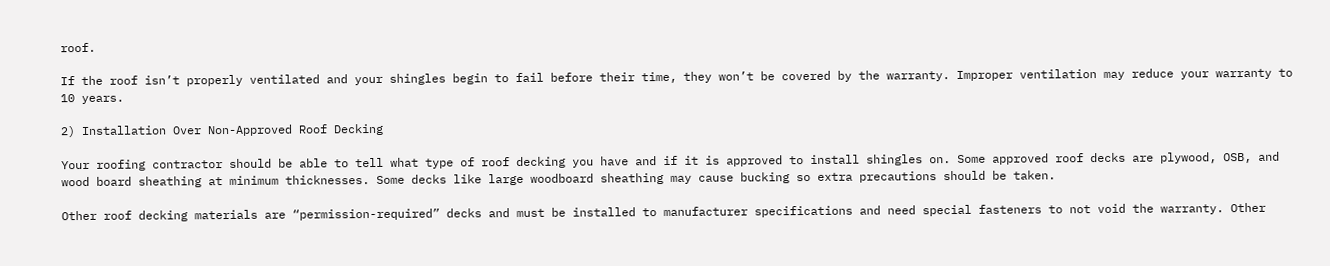roof.

If the roof isn’t properly ventilated and your shingles begin to fail before their time, they won’t be covered by the warranty. Improper ventilation may reduce your warranty to 10 years.

2) Installation Over Non-Approved Roof Decking

Your roofing contractor should be able to tell what type of roof decking you have and if it is approved to install shingles on. Some approved roof decks are plywood, OSB, and wood board sheathing at minimum thicknesses. Some decks like large woodboard sheathing may cause bucking so extra precautions should be taken.

Other roof decking materials are “permission-required” decks and must be installed to manufacturer specifications and need special fasteners to not void the warranty. Other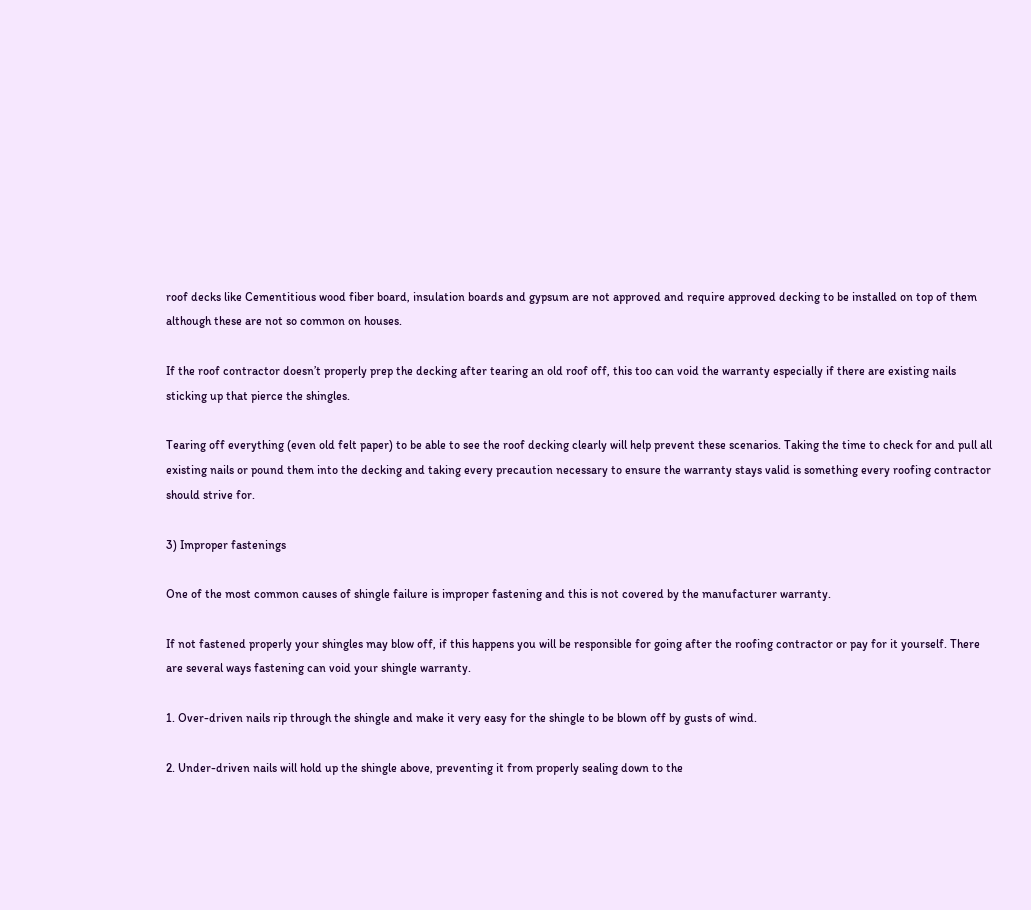roof decks like Cementitious wood fiber board, insulation boards and gypsum are not approved and require approved decking to be installed on top of them although these are not so common on houses.

If the roof contractor doesn’t properly prep the decking after tearing an old roof off, this too can void the warranty especially if there are existing nails sticking up that pierce the shingles.

Tearing off everything (even old felt paper) to be able to see the roof decking clearly will help prevent these scenarios. Taking the time to check for and pull all existing nails or pound them into the decking and taking every precaution necessary to ensure the warranty stays valid is something every roofing contractor should strive for.

3) Improper fastenings

One of the most common causes of shingle failure is improper fastening and this is not covered by the manufacturer warranty.

If not fastened properly your shingles may blow off, if this happens you will be responsible for going after the roofing contractor or pay for it yourself. There are several ways fastening can void your shingle warranty.

1. Over-driven nails rip through the shingle and make it very easy for the shingle to be blown off by gusts of wind.

2. Under-driven nails will hold up the shingle above, preventing it from properly sealing down to the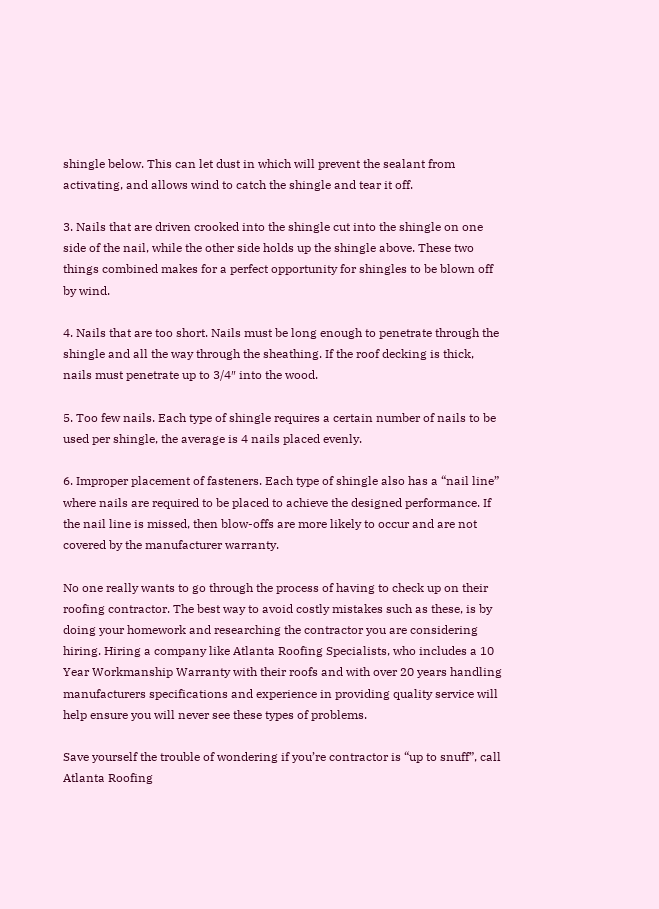shingle below. This can let dust in which will prevent the sealant from activating, and allows wind to catch the shingle and tear it off.

3. Nails that are driven crooked into the shingle cut into the shingle on one side of the nail, while the other side holds up the shingle above. These two things combined makes for a perfect opportunity for shingles to be blown off by wind.

4. Nails that are too short. Nails must be long enough to penetrate through the shingle and all the way through the sheathing. If the roof decking is thick, nails must penetrate up to 3/4″ into the wood.

5. Too few nails. Each type of shingle requires a certain number of nails to be used per shingle, the average is 4 nails placed evenly.

6. Improper placement of fasteners. Each type of shingle also has a “nail line” where nails are required to be placed to achieve the designed performance. If the nail line is missed, then blow-offs are more likely to occur and are not covered by the manufacturer warranty.

No one really wants to go through the process of having to check up on their roofing contractor. The best way to avoid costly mistakes such as these, is by doing your homework and researching the contractor you are considering hiring. Hiring a company like Atlanta Roofing Specialists, who includes a 10 Year Workmanship Warranty with their roofs and with over 20 years handling manufacturers specifications and experience in providing quality service will help ensure you will never see these types of problems.

Save yourself the trouble of wondering if you’re contractor is “up to snuff”, call Atlanta Roofing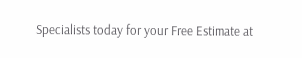Specialists today for your Free Estimate at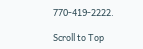770-419-2222.

Scroll to Top